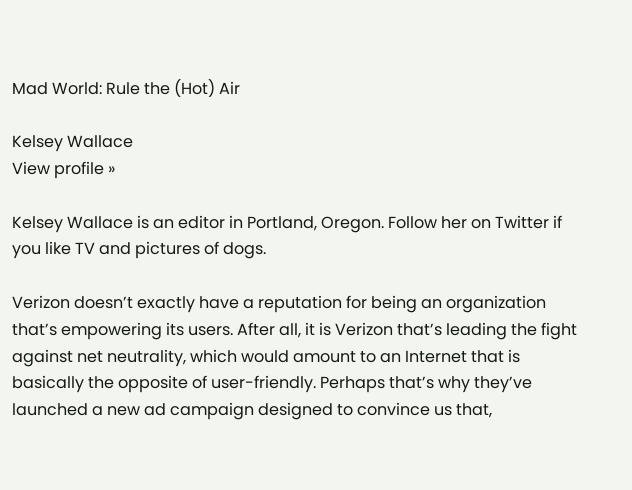Mad World: Rule the (Hot) Air

Kelsey Wallace
View profile »

Kelsey Wallace is an editor in Portland, Oregon. Follow her on Twitter if you like TV and pictures of dogs.

Verizon doesn’t exactly have a reputation for being an organization that’s empowering its users. After all, it is Verizon that’s leading the fight against net neutrality, which would amount to an Internet that is basically the opposite of user-friendly. Perhaps that’s why they’ve launched a new ad campaign designed to convince us that,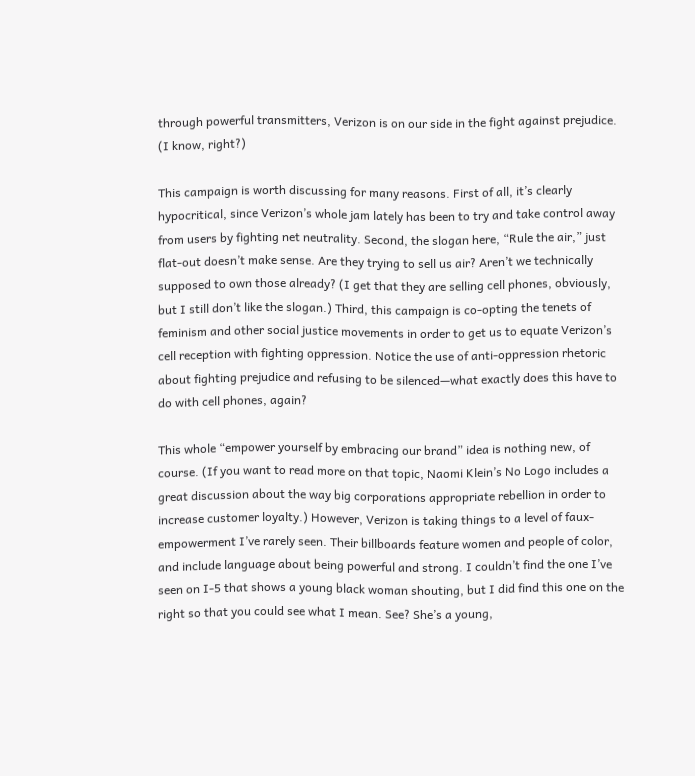through powerful transmitters, Verizon is on our side in the fight against prejudice. (I know, right?)

This campaign is worth discussing for many reasons. First of all, it’s clearly hypocritical, since Verizon’s whole jam lately has been to try and take control away from users by fighting net neutrality. Second, the slogan here, “Rule the air,” just flat-out doesn’t make sense. Are they trying to sell us air? Aren’t we technically supposed to own those already? (I get that they are selling cell phones, obviously, but I still don’t like the slogan.) Third, this campaign is co-opting the tenets of feminism and other social justice movements in order to get us to equate Verizon’s cell reception with fighting oppression. Notice the use of anti-oppression rhetoric about fighting prejudice and refusing to be silenced—what exactly does this have to do with cell phones, again?

This whole “empower yourself by embracing our brand” idea is nothing new, of course. (If you want to read more on that topic, Naomi Klein’s No Logo includes a great discussion about the way big corporations appropriate rebellion in order to increase customer loyalty.) However, Verizon is taking things to a level of faux-empowerment I’ve rarely seen. Their billboards feature women and people of color, and include language about being powerful and strong. I couldn’t find the one I’ve seen on I-5 that shows a young black woman shouting, but I did find this one on the right so that you could see what I mean. See? She’s a young,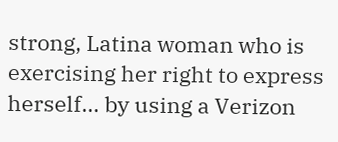strong, Latina woman who is exercising her right to express herself… by using a Verizon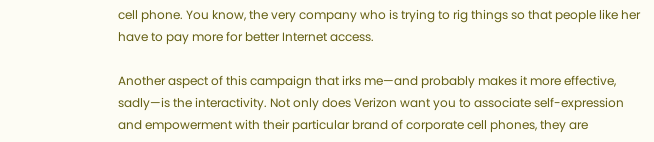cell phone. You know, the very company who is trying to rig things so that people like her have to pay more for better Internet access.

Another aspect of this campaign that irks me—and probably makes it more effective, sadly—is the interactivity. Not only does Verizon want you to associate self-expression and empowerment with their particular brand of corporate cell phones, they are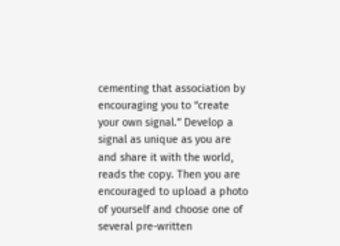cementing that association by encouraging you to “create your own signal.” Develop a signal as unique as you are and share it with the world, reads the copy. Then you are encouraged to upload a photo of yourself and choose one of several pre-written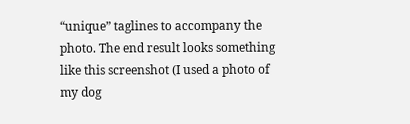“unique” taglines to accompany the photo. The end result looks something like this screenshot (I used a photo of my dog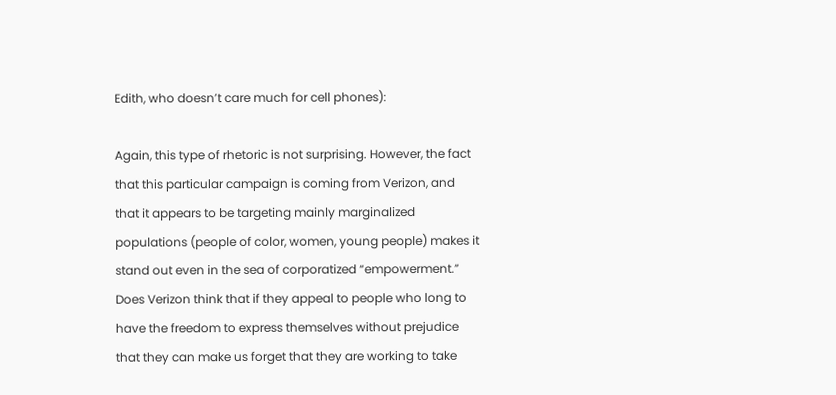Edith, who doesn’t care much for cell phones):

Again, this type of rhetoric is not surprising. However, the fact that this particular campaign is coming from Verizon, and that it appears to be targeting mainly marginalized populations (people of color, women, young people) makes it stand out even in the sea of corporatized “empowerment.” Does Verizon think that if they appeal to people who long to have the freedom to express themselves without prejudice that they can make us forget that they are working to take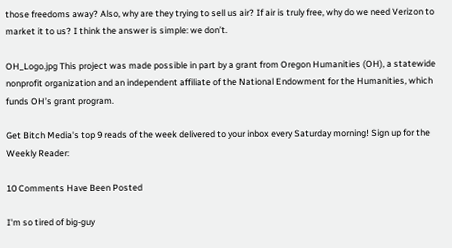those freedoms away? Also, why are they trying to sell us air? If air is truly free, why do we need Verizon to market it to us? I think the answer is simple: we don’t.

OH_Logo.jpg This project was made possible in part by a grant from Oregon Humanities (OH), a statewide nonprofit organization and an independent affiliate of the National Endowment for the Humanities, which funds OH’s grant program.

Get Bitch Media's top 9 reads of the week delivered to your inbox every Saturday morning! Sign up for the Weekly Reader:

10 Comments Have Been Posted

I'm so tired of big-guy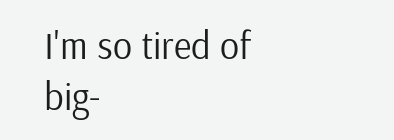I'm so tired of big-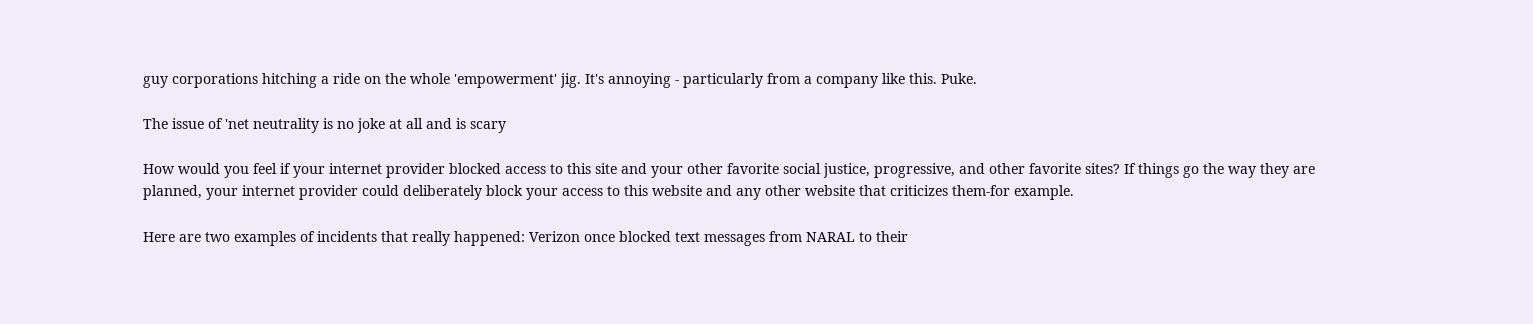guy corporations hitching a ride on the whole 'empowerment' jig. It's annoying - particularly from a company like this. Puke.

The issue of 'net neutrality is no joke at all and is scary

How would you feel if your internet provider blocked access to this site and your other favorite social justice, progressive, and other favorite sites? If things go the way they are planned, your internet provider could deliberately block your access to this website and any other website that criticizes them-for example.

Here are two examples of incidents that really happened: Verizon once blocked text messages from NARAL to their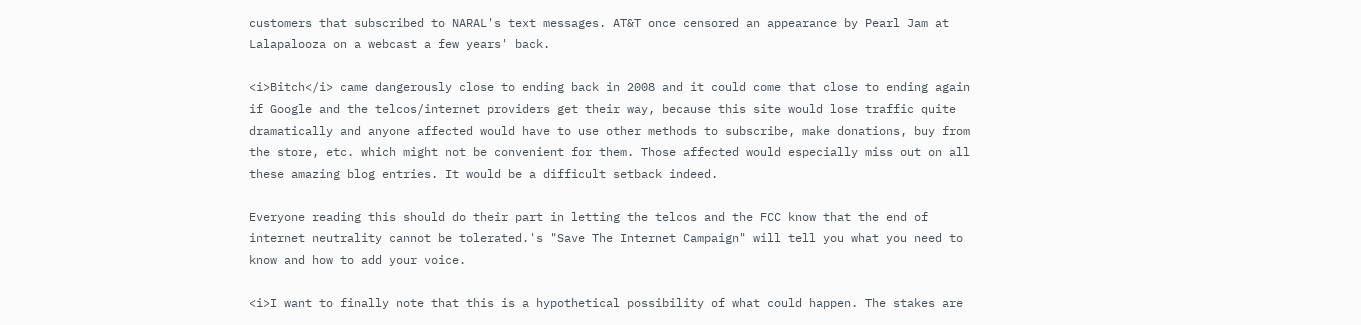customers that subscribed to NARAL's text messages. AT&T once censored an appearance by Pearl Jam at Lalapalooza on a webcast a few years' back.

<i>Bitch</i> came dangerously close to ending back in 2008 and it could come that close to ending again if Google and the telcos/internet providers get their way, because this site would lose traffic quite dramatically and anyone affected would have to use other methods to subscribe, make donations, buy from the store, etc. which might not be convenient for them. Those affected would especially miss out on all these amazing blog entries. It would be a difficult setback indeed.

Everyone reading this should do their part in letting the telcos and the FCC know that the end of internet neutrality cannot be tolerated.'s "Save The Internet Campaign" will tell you what you need to know and how to add your voice.

<i>I want to finally note that this is a hypothetical possibility of what could happen. The stakes are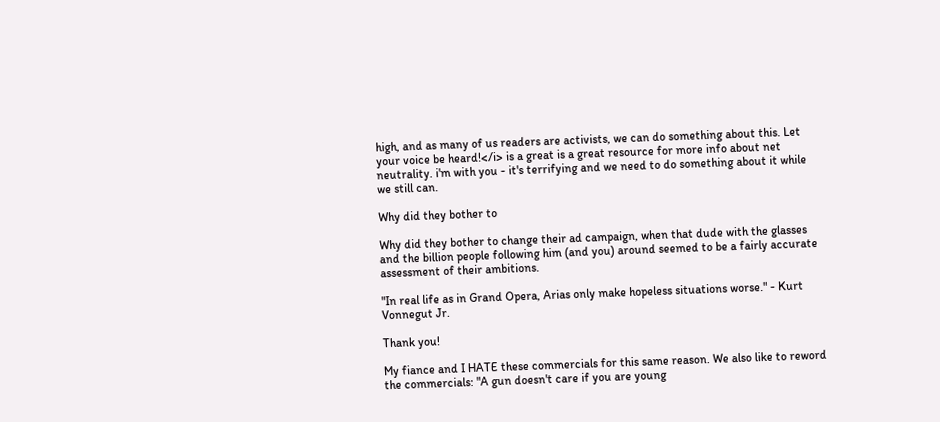high, and as many of us readers are activists, we can do something about this. Let your voice be heard!</i> is a great is a great resource for more info about net neutrality. i'm with you - it's terrifying and we need to do something about it while we still can.

Why did they bother to

Why did they bother to change their ad campaign, when that dude with the glasses and the billion people following him (and you) around seemed to be a fairly accurate assessment of their ambitions.

"In real life as in Grand Opera, Arias only make hopeless situations worse." - Kurt Vonnegut Jr.

Thank you!

My fiance and I HATE these commercials for this same reason. We also like to reword the commercials: "A gun doesn't care if you are young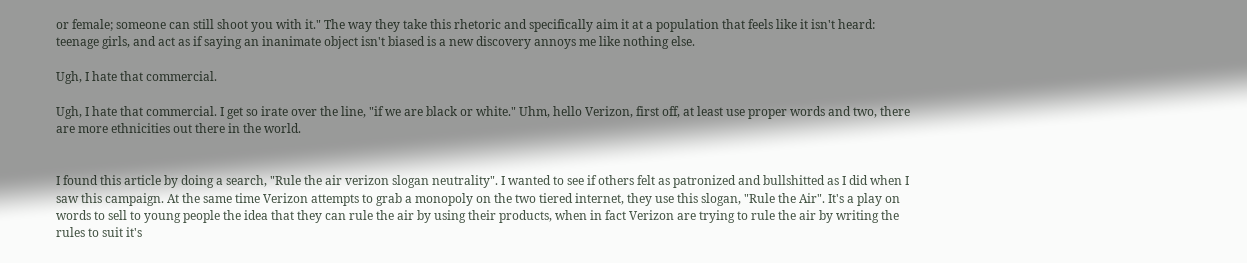or female; someone can still shoot you with it." The way they take this rhetoric and specifically aim it at a population that feels like it isn't heard: teenage girls, and act as if saying an inanimate object isn't biased is a new discovery annoys me like nothing else.

Ugh, I hate that commercial.

Ugh, I hate that commercial. I get so irate over the line, "if we are black or white." Uhm, hello Verizon, first off, at least use proper words and two, there are more ethnicities out there in the world.


I found this article by doing a search, "Rule the air verizon slogan neutrality". I wanted to see if others felt as patronized and bullshitted as I did when I saw this campaign. At the same time Verizon attempts to grab a monopoly on the two tiered internet, they use this slogan, "Rule the Air". It's a play on words to sell to young people the idea that they can rule the air by using their products, when in fact Verizon are trying to rule the air by writing the rules to suit it's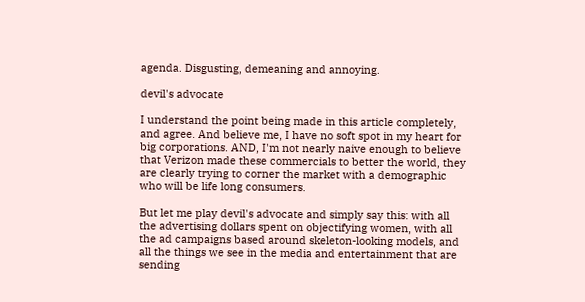agenda. Disgusting, demeaning and annoying.

devil's advocate

I understand the point being made in this article completely, and agree. And believe me, I have no soft spot in my heart for big corporations. AND, I'm not nearly naive enough to believe that Verizon made these commercials to better the world, they are clearly trying to corner the market with a demographic who will be life long consumers.

But let me play devil's advocate and simply say this: with all the advertising dollars spent on objectifying women, with all the ad campaigns based around skeleton-looking models, and all the things we see in the media and entertainment that are sending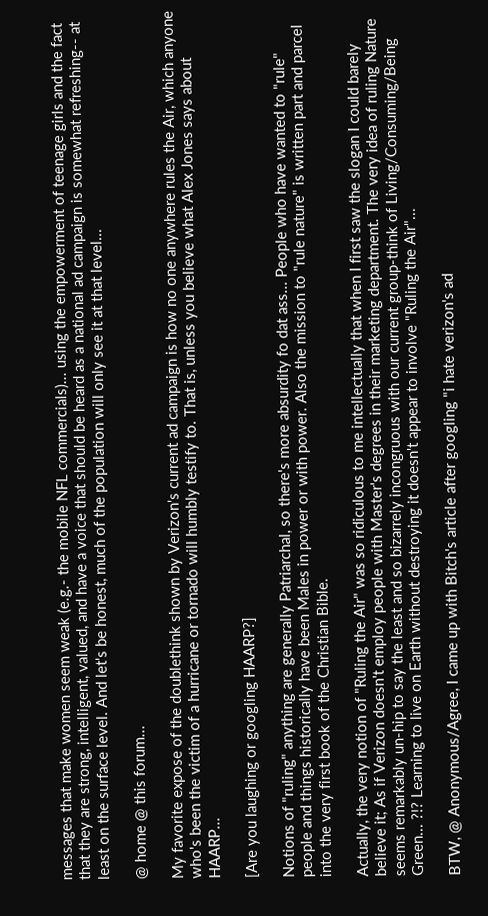messages that make women seem weak (e.g.- the mobile NFL commercials)... using the empowerment of teenage girls and the fact that they are strong, intelligent, valued, and have a voice that should be heard as a national ad campaign is somewhat refreshing-- at least on the surface level. And let's be honest, much of the population will only see it at that level...

@ home @ this forum...

My favorite expose of the doublethink shown by Verizon's current ad campaign is how no one anywhere rules the Air, which anyone who's been the victim of a hurricane or tornado will humbly testify to. That is, unless you believe what Alex Jones says about HAARP...

[Are you laughing or googling HAARP?]

Notions of "ruling" anything are generally Patriarchal, so there's more absurdity fo dat ass... People who have wanted to "rule" people and things historically have been Males in power or with power. Also the mission to "rule nature" is written part and parcel into the very first book of the Christian Bible.

Actually, the very notion of "Ruling the Air" was so ridiculous to me intellectually that when I first saw the slogan I could barely believe it; As if Verizon doesn't employ people with Master's degrees in their marketing department. The very idea of ruling Nature seems remarkably un-hip to say the least and so bizarrely incongruous with our current group-think of Living/Consuming/Being Green... ?!? Learning to live on Earth without destroying it doesn't appear to involve "Ruling the Air"...

BTW, @ Anonymous/Agree, I came up with Bitch's article after googling "i hate verizon's ad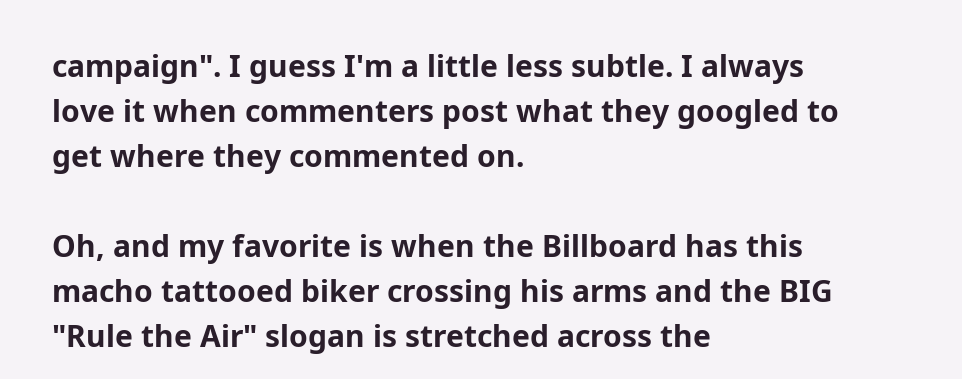campaign". I guess I'm a little less subtle. I always love it when commenters post what they googled to get where they commented on.

Oh, and my favorite is when the Billboard has this macho tattooed biker crossing his arms and the BIG "Rule the Air" slogan is stretched across the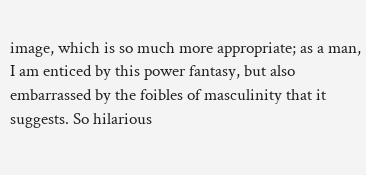image, which is so much more appropriate; as a man, I am enticed by this power fantasy, but also embarrassed by the foibles of masculinity that it suggests. So hilarious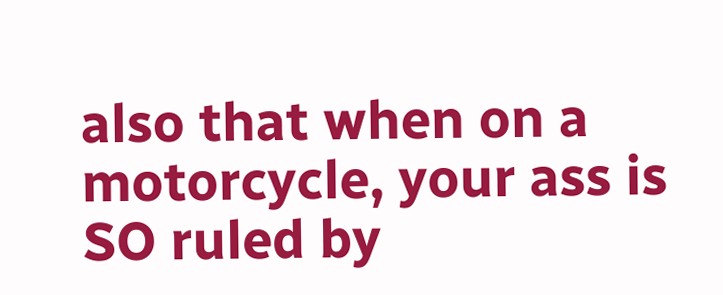also that when on a motorcycle, your ass is SO ruled by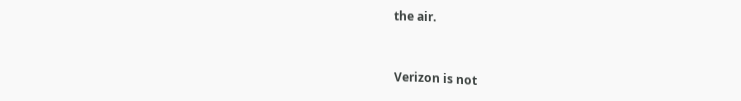the air.


Verizon is not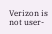Verizon is not user-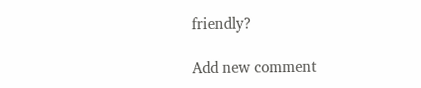friendly?

Add new comment